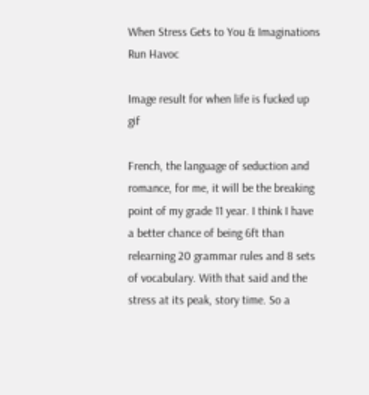When Stress Gets to You & Imaginations Run Havoc

Image result for when life is fucked up gif

French, the language of seduction and romance, for me, it will be the breaking point of my grade 11 year. I think I have a better chance of being 6ft than relearning 20 grammar rules and 8 sets of vocabulary. With that said and the stress at its peak, story time. So a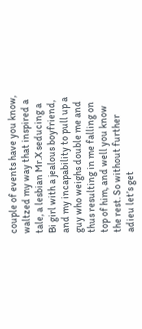couple of events have you know, waltzed my way that inspired a tale, a lesbian Mr.X seducing a Bi girl with a jealous boyfriend, and my incapability to pull up a guy who weighs double me and thus resulting in me falling on top of him, and well you know the rest. So without further adieu let’s get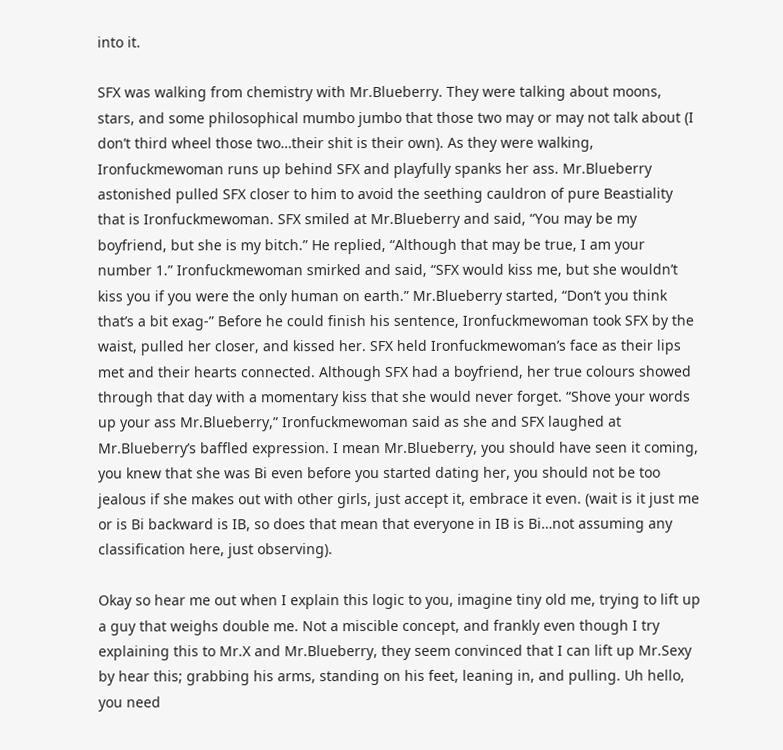into it.

SFX was walking from chemistry with Mr.Blueberry. They were talking about moons, stars, and some philosophical mumbo jumbo that those two may or may not talk about (I don’t third wheel those two…their shit is their own). As they were walking, Ironfuckmewoman runs up behind SFX and playfully spanks her ass. Mr.Blueberry astonished pulled SFX closer to him to avoid the seething cauldron of pure Beastiality that is Ironfuckmewoman. SFX smiled at Mr.Blueberry and said, “You may be my boyfriend, but she is my bitch.” He replied, “Although that may be true, I am your number 1.” Ironfuckmewoman smirked and said, “SFX would kiss me, but she wouldn’t kiss you if you were the only human on earth.” Mr.Blueberry started, “Don’t you think that’s a bit exag-” Before he could finish his sentence, Ironfuckmewoman took SFX by the waist, pulled her closer, and kissed her. SFX held Ironfuckmewoman’s face as their lips met and their hearts connected. Although SFX had a boyfriend, her true colours showed through that day with a momentary kiss that she would never forget. “Shove your words up your ass Mr.Blueberry,” Ironfuckmewoman said as she and SFX laughed at Mr.Blueberry’s baffled expression. I mean Mr.Blueberry, you should have seen it coming, you knew that she was Bi even before you started dating her, you should not be too jealous if she makes out with other girls, just accept it, embrace it even. (wait is it just me or is Bi backward is IB, so does that mean that everyone in IB is Bi…not assuming any classification here, just observing).

Okay so hear me out when I explain this logic to you, imagine tiny old me, trying to lift up a guy that weighs double me. Not a miscible concept, and frankly even though I try explaining this to Mr.X and Mr.Blueberry, they seem convinced that I can lift up Mr.Sexy by hear this; grabbing his arms, standing on his feet, leaning in, and pulling. Uh hello, you need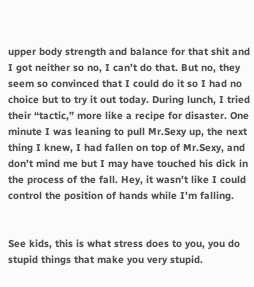upper body strength and balance for that shit and I got neither so no, I can’t do that. But no, they seem so convinced that I could do it so I had no choice but to try it out today. During lunch, I tried their “tactic,” more like a recipe for disaster. One minute I was leaning to pull Mr.Sexy up, the next thing I knew, I had fallen on top of Mr.Sexy, and don’t mind me but I may have touched his dick in the process of the fall. Hey, it wasn’t like I could control the position of hands while I’m falling.


See kids, this is what stress does to you, you do stupid things that make you very stupid.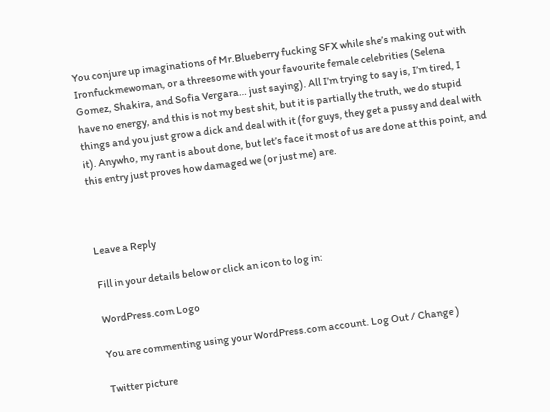You conjure up imaginations of Mr.Blueberry fucking SFX while she’s making out with Ironfuckmewoman, or a threesome with your favourite female celebrities (Selena Gomez, Shakira, and Sofia Vergara… just saying). All I’m trying to say is, I’m tired, I have no energy, and this is not my best shit, but it is partially the truth, we do stupid things and you just grow a dick and deal with it (for guys, they get a pussy and deal with it). Anywho, my rant is about done, but let’s face it most of us are done at this point, and this entry just proves how damaged we (or just me) are.



Leave a Reply

Fill in your details below or click an icon to log in:

WordPress.com Logo

You are commenting using your WordPress.com account. Log Out / Change )

Twitter picture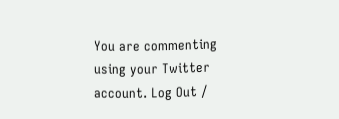You are commenting using your Twitter account. Log Out /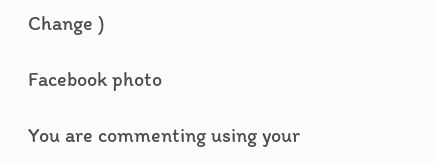Change )

Facebook photo

You are commenting using your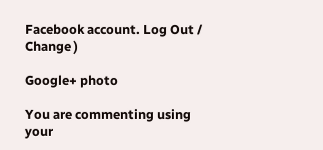Facebook account. Log Out / Change )

Google+ photo

You are commenting using your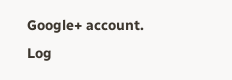Google+ account. Log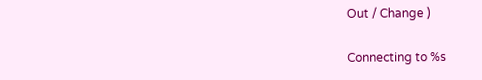Out / Change )

Connecting to %s